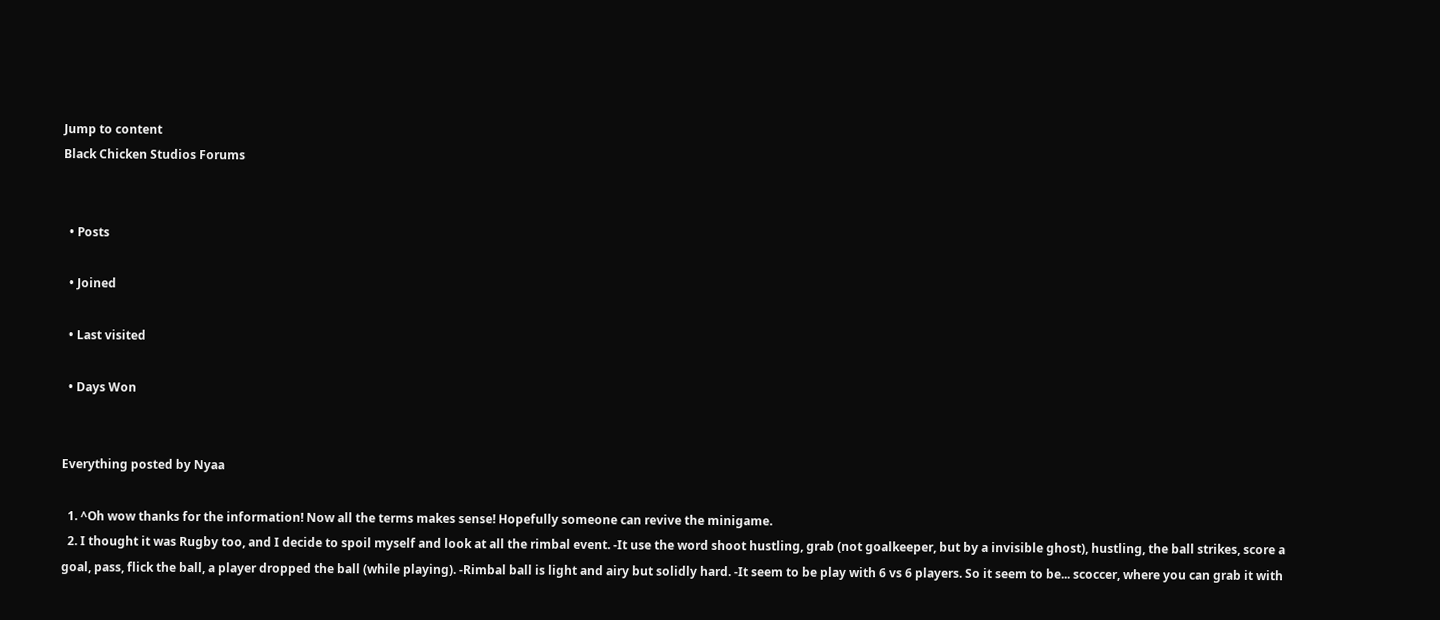Jump to content
Black Chicken Studios Forums


  • Posts

  • Joined

  • Last visited

  • Days Won


Everything posted by Nyaa

  1. ^Oh wow thanks for the information! Now all the terms makes sense! Hopefully someone can revive the minigame.
  2. I thought it was Rugby too, and I decide to spoil myself and look at all the rimbal event. -It use the word shoot hustling, grab (not goalkeeper, but by a invisible ghost), hustling, the ball strikes, score a goal, pass, flick the ball, a player dropped the ball (while playing). -Rimbal ball is light and airy but solidly hard. -It seem to be play with 6 vs 6 players. So it seem to be... scoccer, where you can grab it with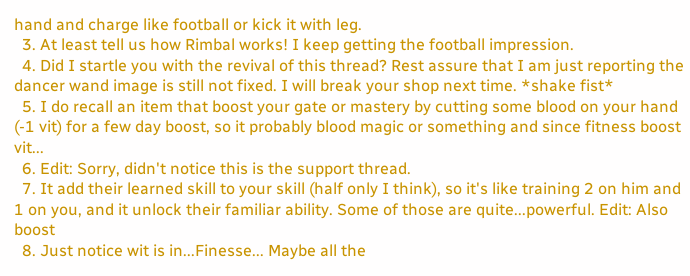hand and charge like football or kick it with leg.
  3. At least tell us how Rimbal works! I keep getting the football impression.
  4. Did I startle you with the revival of this thread? Rest assure that I am just reporting the dancer wand image is still not fixed. I will break your shop next time. *shake fist*
  5. I do recall an item that boost your gate or mastery by cutting some blood on your hand (-1 vit) for a few day boost, so it probably blood magic or something and since fitness boost vit...
  6. Edit: Sorry, didn't notice this is the support thread.
  7. It add their learned skill to your skill (half only I think), so it's like training 2 on him and 1 on you, and it unlock their familiar ability. Some of those are quite...powerful. Edit: Also boost
  8. Just notice wit is in...Finesse... Maybe all the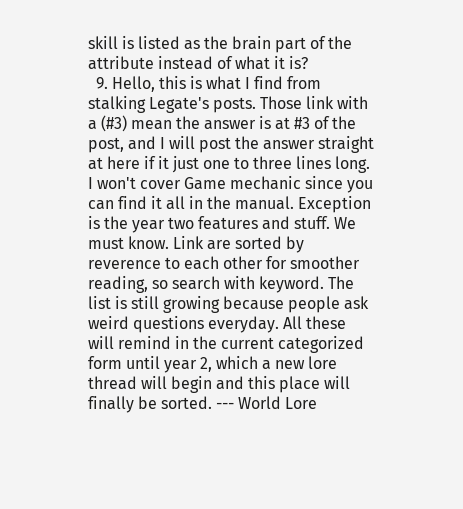skill is listed as the brain part of the attribute instead of what it is?
  9. Hello, this is what I find from stalking Legate's posts. Those link with a (#3) mean the answer is at #3 of the post, and I will post the answer straight at here if it just one to three lines long. I won't cover Game mechanic since you can find it all in the manual. Exception is the year two features and stuff. We must know. Link are sorted by reverence to each other for smoother reading, so search with keyword. The list is still growing because people ask weird questions everyday. All these will remind in the current categorized form until year 2, which a new lore thread will begin and this place will finally be sorted. --- World Lore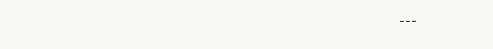---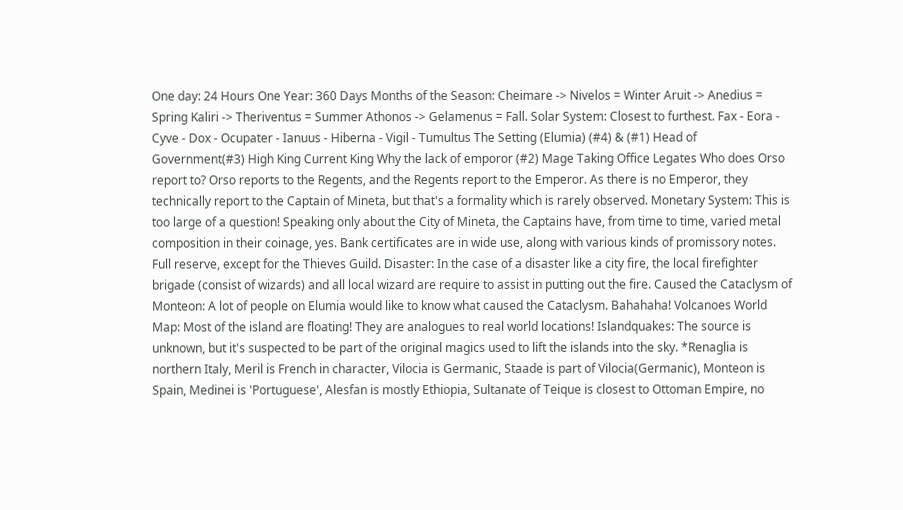One day: 24 Hours One Year: 360 Days Months of the Season: Cheimare -> Nivelos = Winter Aruit -> Anedius = Spring Kaliri -> Theriventus = Summer Athonos -> Gelamenus = Fall. Solar System: Closest to furthest. Fax - Eora - Cyve - Dox - Ocupater - Ianuus - Hiberna - Vigil - Tumultus The Setting (Elumia) (#4) & (#1) Head of Government(#3) High King Current King Why the lack of emporor (#2) Mage Taking Office Legates Who does Orso report to? Orso reports to the Regents, and the Regents report to the Emperor. As there is no Emperor, they technically report to the Captain of Mineta, but that's a formality which is rarely observed. Monetary System: This is too large of a question! Speaking only about the City of Mineta, the Captains have, from time to time, varied metal composition in their coinage, yes. Bank certificates are in wide use, along with various kinds of promissory notes. Full reserve, except for the Thieves Guild. Disaster: In the case of a disaster like a city fire, the local firefighter brigade (consist of wizards) and all local wizard are require to assist in putting out the fire. Caused the Cataclysm of Monteon: A lot of people on Elumia would like to know what caused the Cataclysm. Bahahaha! Volcanoes World Map: Most of the island are floating! They are analogues to real world locations! Islandquakes: The source is unknown, but it's suspected to be part of the original magics used to lift the islands into the sky. *Renaglia is northern Italy, Meril is French in character, Vilocia is Germanic, Staade is part of Vilocia(Germanic), Monteon is Spain, Medinei is 'Portuguese', Alesfan is mostly Ethiopia, Sultanate of Teique is closest to Ottoman Empire, no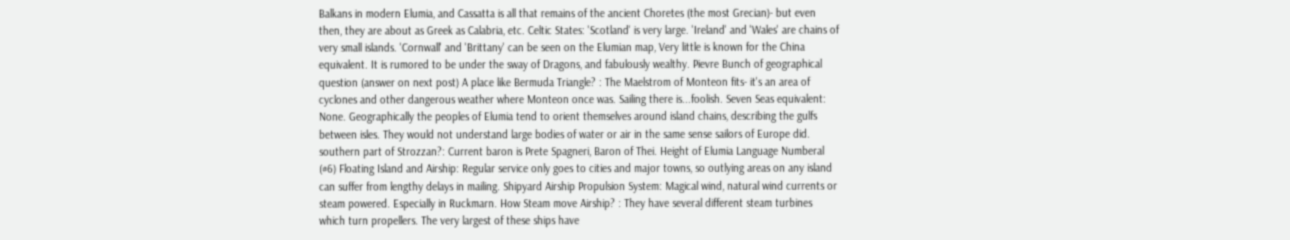Balkans in modern Elumia, and Cassatta is all that remains of the ancient Choretes (the most Grecian)- but even then, they are about as Greek as Calabria, etc. Celtic States: 'Scotland' is very large. 'Ireland' and 'Wales' are chains of very small islands. 'Cornwall' and 'Brittany' can be seen on the Elumian map, Very little is known for the China equivalent. It is rumored to be under the sway of Dragons, and fabulously wealthy. Pievre Bunch of geographical question (answer on next post) A place like Bermuda Triangle? : The Maelstrom of Monteon fits- it's an area of cyclones and other dangerous weather where Monteon once was. Sailing there is...foolish. Seven Seas equivalent: None. Geographically the peoples of Elumia tend to orient themselves around island chains, describing the gulfs between isles. They would not understand large bodies of water or air in the same sense sailors of Europe did. southern part of Strozzan?: Current baron is Prete Spagneri, Baron of Thei. Height of Elumia Language Numberal (#6) Floating Island and Airship: Regular service only goes to cities and major towns, so outlying areas on any island can suffer from lengthy delays in mailing. Shipyard Airship Propulsion System: Magical wind, natural wind currents or steam powered. Especially in Ruckmarn. How Steam move Airship? : They have several different steam turbines which turn propellers. The very largest of these ships have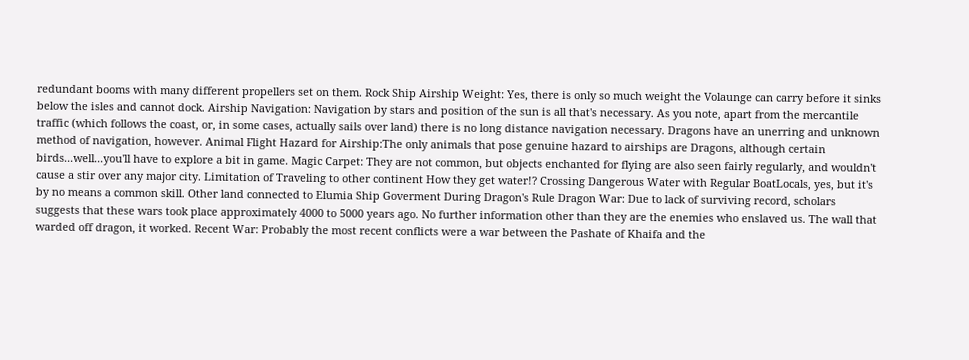redundant booms with many different propellers set on them. Rock Ship Airship Weight: Yes, there is only so much weight the Volaunge can carry before it sinks below the isles and cannot dock. Airship Navigation: Navigation by stars and position of the sun is all that's necessary. As you note, apart from the mercantile traffic (which follows the coast, or, in some cases, actually sails over land) there is no long distance navigation necessary. Dragons have an unerring and unknown method of navigation, however. Animal Flight Hazard for Airship:The only animals that pose genuine hazard to airships are Dragons, although certain birds...well...you'll have to explore a bit in game. Magic Carpet: They are not common, but objects enchanted for flying are also seen fairly regularly, and wouldn't cause a stir over any major city. Limitation of Traveling to other continent How they get water!? Crossing Dangerous Water with Regular BoatLocals, yes, but it's by no means a common skill. Other land connected to Elumia Ship Goverment During Dragon's Rule Dragon War: Due to lack of surviving record, scholars suggests that these wars took place approximately 4000 to 5000 years ago. No further information other than they are the enemies who enslaved us. The wall that warded off dragon, it worked. Recent War: Probably the most recent conflicts were a war between the Pashate of Khaifa and the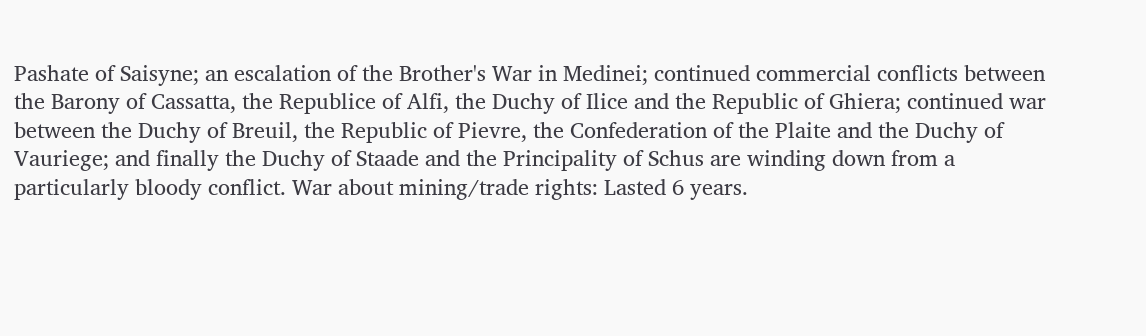Pashate of Saisyne; an escalation of the Brother's War in Medinei; continued commercial conflicts between the Barony of Cassatta, the Republice of Alfi, the Duchy of Ilice and the Republic of Ghiera; continued war between the Duchy of Breuil, the Republic of Pievre, the Confederation of the Plaite and the Duchy of Vauriege; and finally the Duchy of Staade and the Principality of Schus are winding down from a particularly bloody conflict. War about mining/trade rights: Lasted 6 years.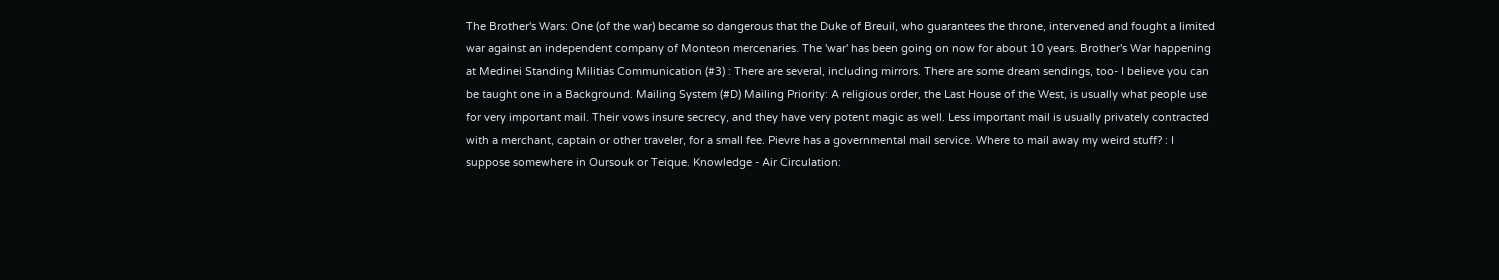The Brother's Wars: One (of the war) became so dangerous that the Duke of Breuil, who guarantees the throne, intervened and fought a limited war against an independent company of Monteon mercenaries. The 'war' has been going on now for about 10 years. Brother's War happening at Medinei Standing Militias Communication (#3) : There are several, including mirrors. There are some dream sendings, too- I believe you can be taught one in a Background. Mailing System (#D) Mailing Priority: A religious order, the Last House of the West, is usually what people use for very important mail. Their vows insure secrecy, and they have very potent magic as well. Less important mail is usually privately contracted with a merchant, captain or other traveler, for a small fee. Pievre has a governmental mail service. Where to mail away my weird stuff? : I suppose somewhere in Oursouk or Teique. Knowledge - Air Circulation: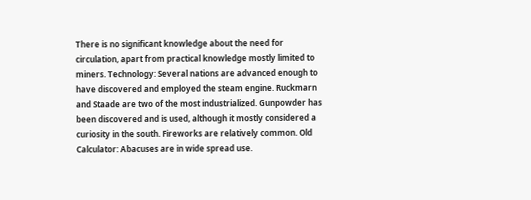There is no significant knowledge about the need for circulation, apart from practical knowledge mostly limited to miners. Technology: Several nations are advanced enough to have discovered and employed the steam engine. Ruckmarn and Staade are two of the most industrialized. Gunpowder has been discovered and is used, although it mostly considered a curiosity in the south. Fireworks are relatively common. Old Calculator: Abacuses are in wide spread use.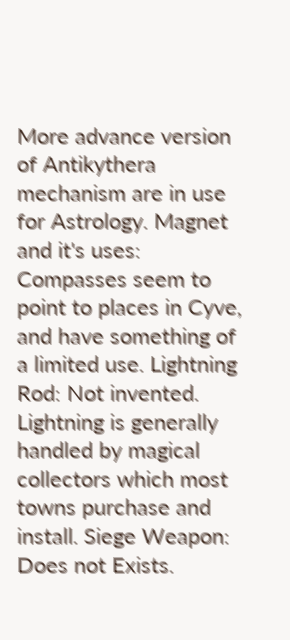More advance version of Antikythera mechanism are in use for Astrology. Magnet and it's uses: Compasses seem to point to places in Cyve, and have something of a limited use. Lightning Rod: Not invented. Lightning is generally handled by magical collectors which most towns purchase and install. Siege Weapon: Does not Exists.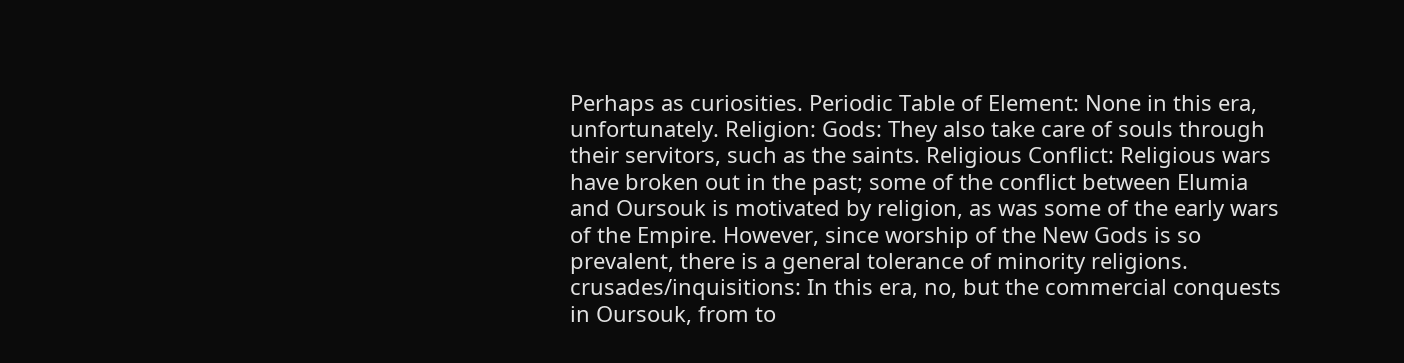Perhaps as curiosities. Periodic Table of Element: None in this era, unfortunately. Religion: Gods: They also take care of souls through their servitors, such as the saints. Religious Conflict: Religious wars have broken out in the past; some of the conflict between Elumia and Oursouk is motivated by religion, as was some of the early wars of the Empire. However, since worship of the New Gods is so prevalent, there is a general tolerance of minority religions. crusades/inquisitions: In this era, no, but the commercial conquests in Oursouk, from to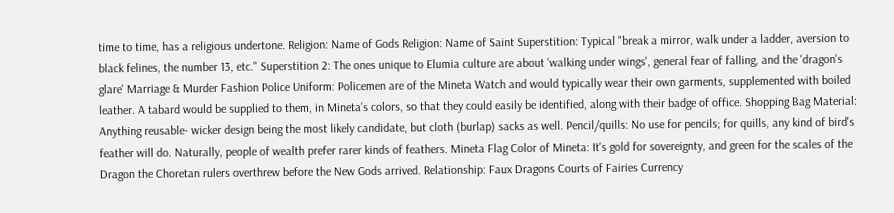time to time, has a religious undertone. Religion: Name of Gods Religion: Name of Saint Superstition: Typical "break a mirror, walk under a ladder, aversion to black felines, the number 13, etc." Superstition 2: The ones unique to Elumia culture are about 'walking under wings', general fear of falling, and the 'dragon's glare' Marriage & Murder Fashion Police Uniform: Policemen are of the Mineta Watch and would typically wear their own garments, supplemented with boiled leather. A tabard would be supplied to them, in Mineta's colors, so that they could easily be identified, along with their badge of office. Shopping Bag Material: Anything reusable- wicker design being the most likely candidate, but cloth (burlap) sacks as well. Pencil/quills: No use for pencils; for quills, any kind of bird's feather will do. Naturally, people of wealth prefer rarer kinds of feathers. Mineta Flag Color of Mineta: It's gold for sovereignty, and green for the scales of the Dragon the Choretan rulers overthrew before the New Gods arrived. Relationship: Faux Dragons Courts of Fairies Currency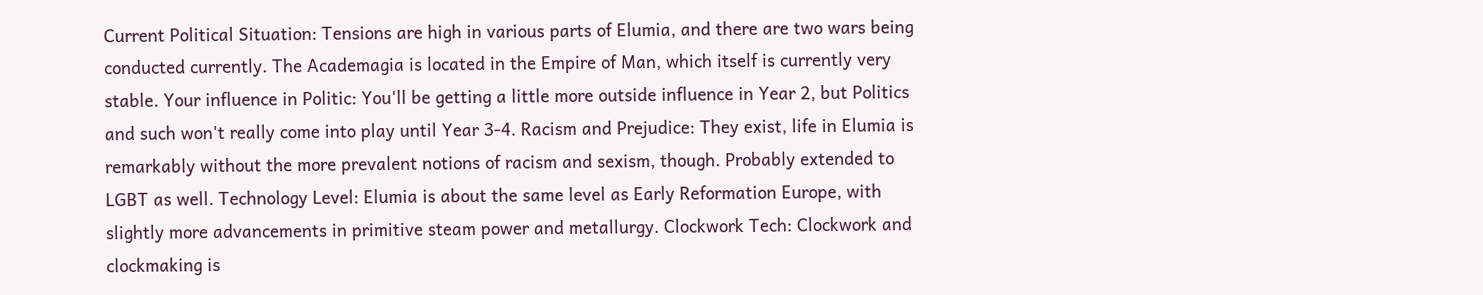Current Political Situation: Tensions are high in various parts of Elumia, and there are two wars being conducted currently. The Academagia is located in the Empire of Man, which itself is currently very stable. Your influence in Politic: You'll be getting a little more outside influence in Year 2, but Politics and such won't really come into play until Year 3-4. Racism and Prejudice: They exist, life in Elumia is remarkably without the more prevalent notions of racism and sexism, though. Probably extended to LGBT as well. Technology Level: Elumia is about the same level as Early Reformation Europe, with slightly more advancements in primitive steam power and metallurgy. Clockwork Tech: Clockwork and clockmaking is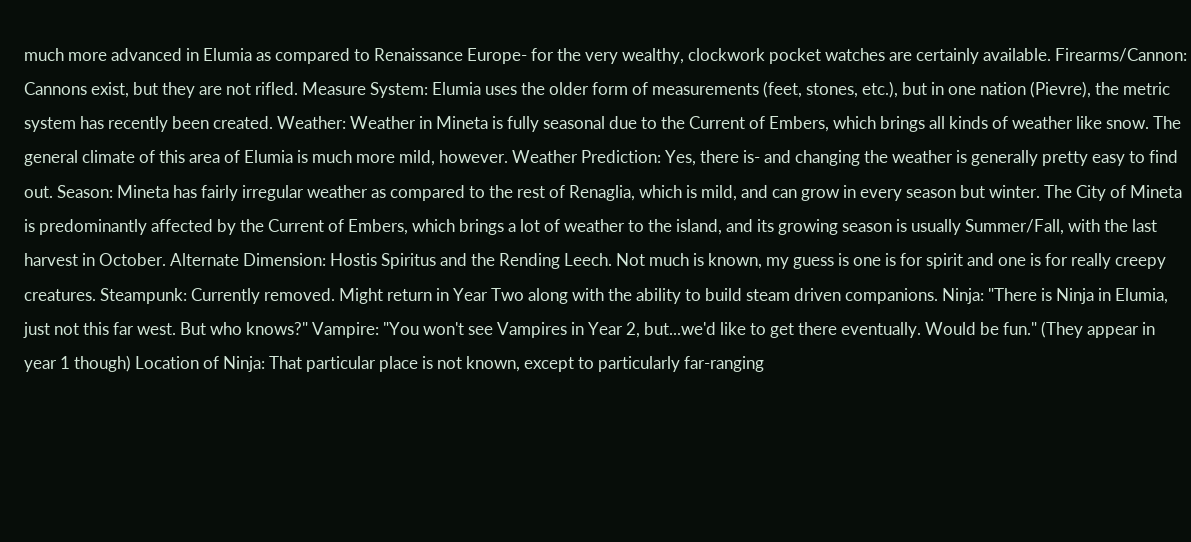much more advanced in Elumia as compared to Renaissance Europe- for the very wealthy, clockwork pocket watches are certainly available. Firearms/Cannon: Cannons exist, but they are not rifled. Measure System: Elumia uses the older form of measurements (feet, stones, etc.), but in one nation (Pievre), the metric system has recently been created. Weather: Weather in Mineta is fully seasonal due to the Current of Embers, which brings all kinds of weather like snow. The general climate of this area of Elumia is much more mild, however. Weather Prediction: Yes, there is- and changing the weather is generally pretty easy to find out. Season: Mineta has fairly irregular weather as compared to the rest of Renaglia, which is mild, and can grow in every season but winter. The City of Mineta is predominantly affected by the Current of Embers, which brings a lot of weather to the island, and its growing season is usually Summer/Fall, with the last harvest in October. Alternate Dimension: Hostis Spiritus and the Rending Leech. Not much is known, my guess is one is for spirit and one is for really creepy creatures. Steampunk: Currently removed. Might return in Year Two along with the ability to build steam driven companions. Ninja: "There is Ninja in Elumia, just not this far west. But who knows?" Vampire: "You won't see Vampires in Year 2, but...we'd like to get there eventually. Would be fun." (They appear in year 1 though) Location of Ninja: That particular place is not known, except to particularly far-ranging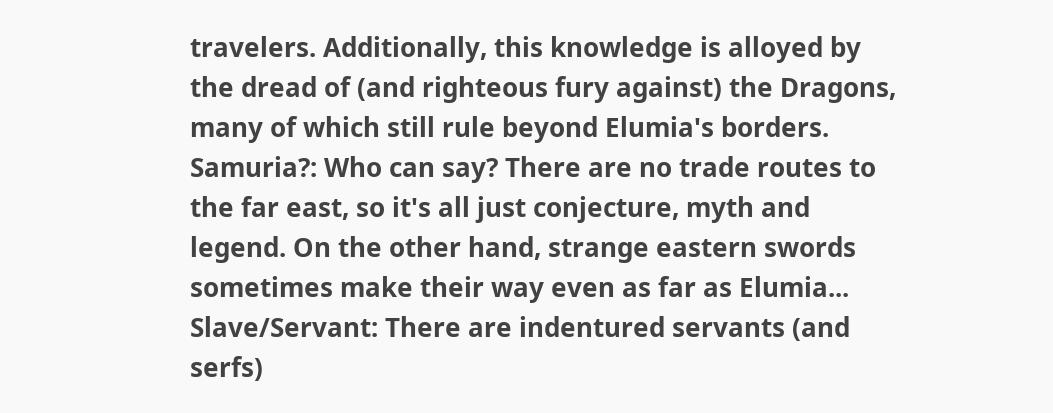travelers. Additionally, this knowledge is alloyed by the dread of (and righteous fury against) the Dragons, many of which still rule beyond Elumia's borders. Samuria?: Who can say? There are no trade routes to the far east, so it's all just conjecture, myth and legend. On the other hand, strange eastern swords sometimes make their way even as far as Elumia... Slave/Servant: There are indentured servants (and serfs)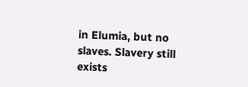in Elumia, but no slaves. Slavery still exists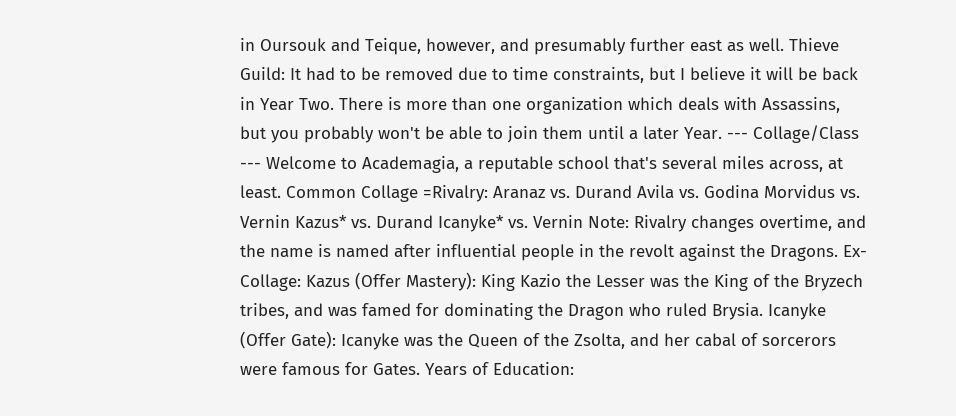in Oursouk and Teique, however, and presumably further east as well. Thieve Guild: It had to be removed due to time constraints, but I believe it will be back in Year Two. There is more than one organization which deals with Assassins, but you probably won't be able to join them until a later Year. --- Collage/Class --- Welcome to Academagia, a reputable school that's several miles across, at least. Common Collage =Rivalry: Aranaz vs. Durand Avila vs. Godina Morvidus vs. Vernin Kazus* vs. Durand Icanyke* vs. Vernin Note: Rivalry changes overtime, and the name is named after influential people in the revolt against the Dragons. Ex-Collage: Kazus (Offer Mastery): King Kazio the Lesser was the King of the Bryzech tribes, and was famed for dominating the Dragon who ruled Brysia. Icanyke (Offer Gate): Icanyke was the Queen of the Zsolta, and her cabal of sorcerors were famous for Gates. Years of Education: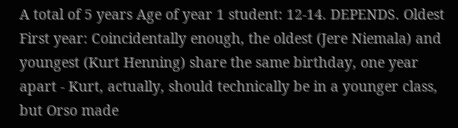A total of 5 years Age of year 1 student: 12-14. DEPENDS. Oldest First year: Coincidentally enough, the oldest (Jere Niemala) and youngest (Kurt Henning) share the same birthday, one year apart - Kurt, actually, should technically be in a younger class, but Orso made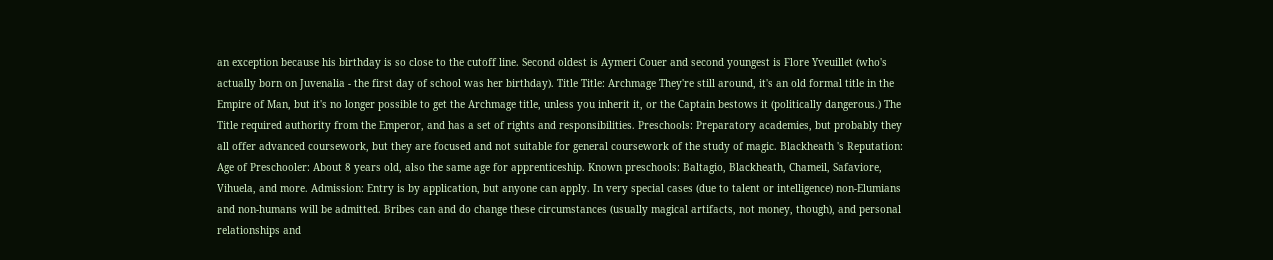an exception because his birthday is so close to the cutoff line. Second oldest is Aymeri Couer and second youngest is Flore Yveuillet (who's actually born on Juvenalia - the first day of school was her birthday). Title Title: Archmage They're still around, it's an old formal title in the Empire of Man, but it's no longer possible to get the Archmage title, unless you inherit it, or the Captain bestows it (politically dangerous.) The Title required authority from the Emperor, and has a set of rights and responsibilities. Preschools: Preparatory academies, but probably they all offer advanced coursework, but they are focused and not suitable for general coursework of the study of magic. Blackheath 's Reputation: Age of Preschooler: About 8 years old, also the same age for apprenticeship. Known preschools: Baltagio, Blackheath, Chameil, Safaviore, Vihuela, and more. Admission: Entry is by application, but anyone can apply. In very special cases (due to talent or intelligence) non-Elumians and non-humans will be admitted. Bribes can and do change these circumstances (usually magical artifacts, not money, though), and personal relationships and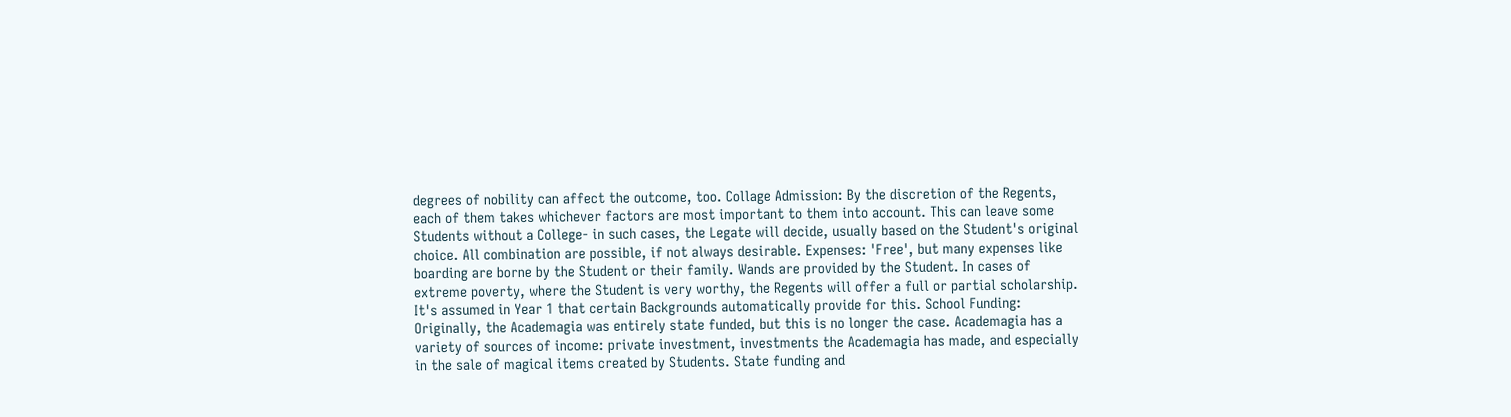degrees of nobility can affect the outcome, too. Collage Admission: By the discretion of the Regents, each of them takes whichever factors are most important to them into account. This can leave some Students without a College- in such cases, the Legate will decide, usually based on the Student's original choice. All combination are possible, if not always desirable. Expenses: 'Free', but many expenses like boarding are borne by the Student or their family. Wands are provided by the Student. In cases of extreme poverty, where the Student is very worthy, the Regents will offer a full or partial scholarship. It's assumed in Year 1 that certain Backgrounds automatically provide for this. School Funding: Originally, the Academagia was entirely state funded, but this is no longer the case. Academagia has a variety of sources of income: private investment, investments the Academagia has made, and especially in the sale of magical items created by Students. State funding and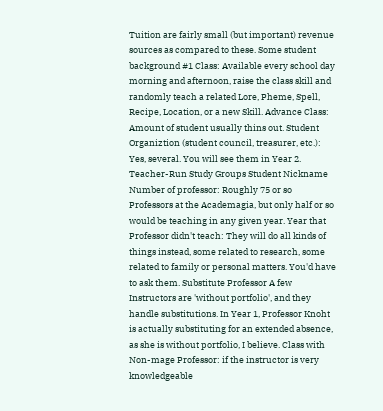Tuition are fairly small (but important) revenue sources as compared to these. Some student background #1 Class: Available every school day morning and afternoon, raise the class skill and randomly teach a related Lore, Pheme, Spell, Recipe, Location, or a new Skill. Advance Class: Amount of student usually thins out. Student Organiztion (student council, treasurer, etc.): Yes, several. You will see them in Year 2. Teacher-Run Study Groups Student Nickname Number of professor: Roughly 75 or so Professors at the Academagia, but only half or so would be teaching in any given year. Year that Professor didn't teach: They will do all kinds of things instead, some related to research, some related to family or personal matters. You'd have to ask them. Substitute Professor A few Instructors are 'without portfolio', and they handle substitutions. In Year 1, Professor Knoht is actually substituting for an extended absence, as she is without portfolio, I believe. Class with Non-mage Professor: if the instructor is very knowledgeable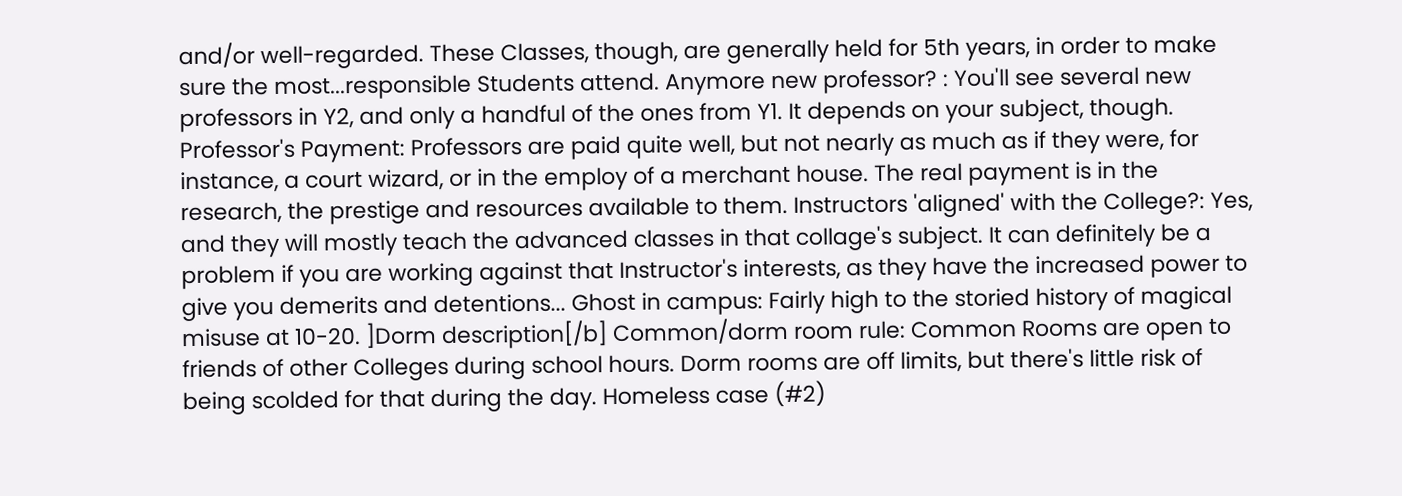and/or well-regarded. These Classes, though, are generally held for 5th years, in order to make sure the most...responsible Students attend. Anymore new professor? : You'll see several new professors in Y2, and only a handful of the ones from Y1. It depends on your subject, though. Professor's Payment: Professors are paid quite well, but not nearly as much as if they were, for instance, a court wizard, or in the employ of a merchant house. The real payment is in the research, the prestige and resources available to them. Instructors 'aligned' with the College?: Yes, and they will mostly teach the advanced classes in that collage's subject. It can definitely be a problem if you are working against that Instructor's interests, as they have the increased power to give you demerits and detentions... Ghost in campus: Fairly high to the storied history of magical misuse at 10-20. ]Dorm description[/b] Common/dorm room rule: Common Rooms are open to friends of other Colleges during school hours. Dorm rooms are off limits, but there's little risk of being scolded for that during the day. Homeless case (#2)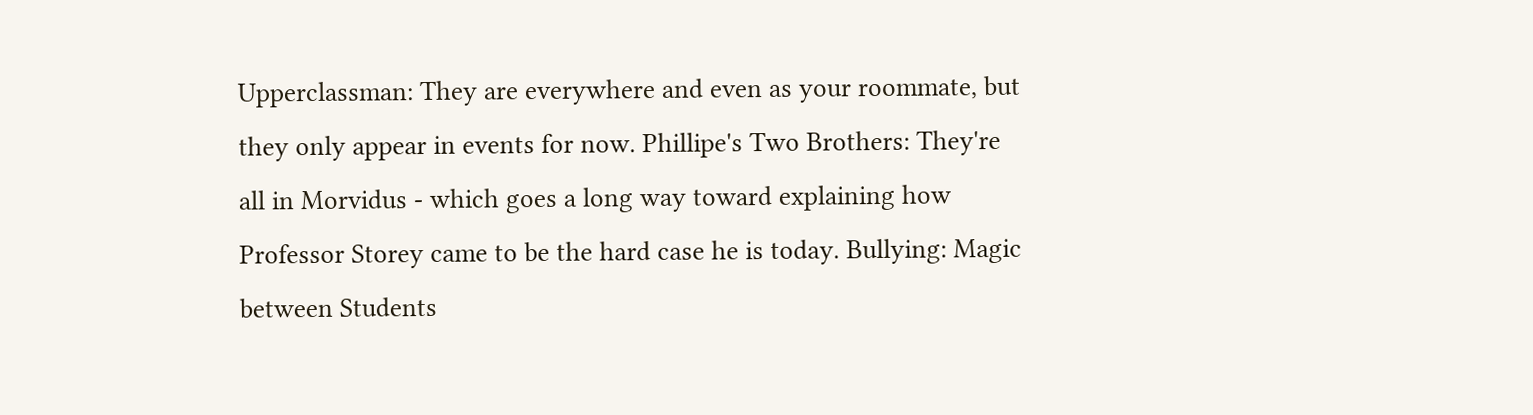Upperclassman: They are everywhere and even as your roommate, but they only appear in events for now. Phillipe's Two Brothers: They're all in Morvidus - which goes a long way toward explaining how Professor Storey came to be the hard case he is today. Bullying: Magic between Students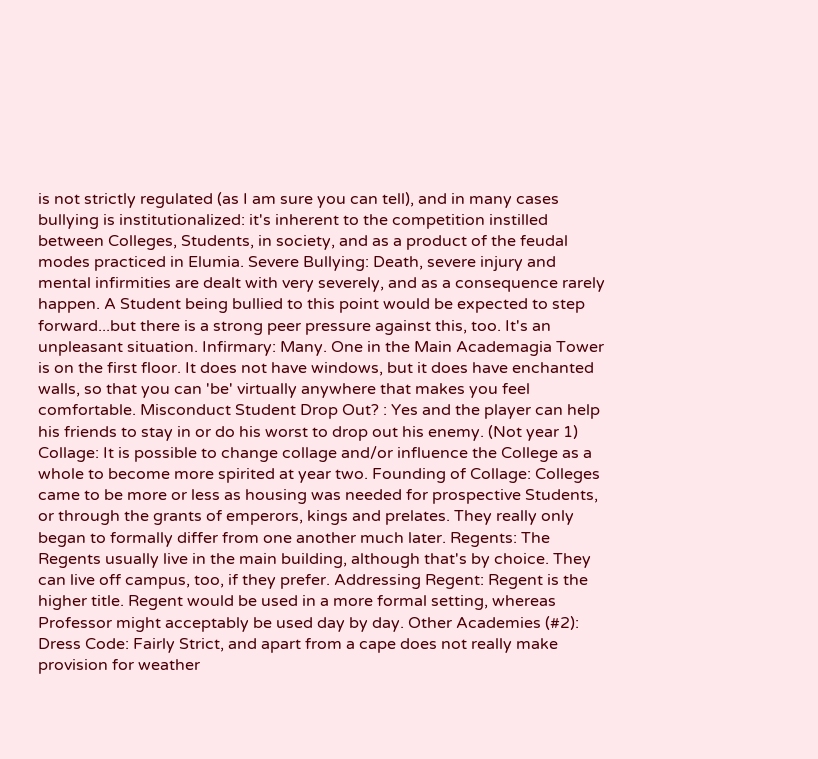is not strictly regulated (as I am sure you can tell), and in many cases bullying is institutionalized: it's inherent to the competition instilled between Colleges, Students, in society, and as a product of the feudal modes practiced in Elumia. Severe Bullying: Death, severe injury and mental infirmities are dealt with very severely, and as a consequence rarely happen. A Student being bullied to this point would be expected to step forward...but there is a strong peer pressure against this, too. It's an unpleasant situation. Infirmary: Many. One in the Main Academagia Tower is on the first floor. It does not have windows, but it does have enchanted walls, so that you can 'be' virtually anywhere that makes you feel comfortable. Misconduct Student Drop Out? : Yes and the player can help his friends to stay in or do his worst to drop out his enemy. (Not year 1) Collage: It is possible to change collage and/or influence the College as a whole to become more spirited at year two. Founding of Collage: Colleges came to be more or less as housing was needed for prospective Students, or through the grants of emperors, kings and prelates. They really only began to formally differ from one another much later. Regents: The Regents usually live in the main building, although that's by choice. They can live off campus, too, if they prefer. Addressing Regent: Regent is the higher title. Regent would be used in a more formal setting, whereas Professor might acceptably be used day by day. Other Academies (#2): Dress Code: Fairly Strict, and apart from a cape does not really make provision for weather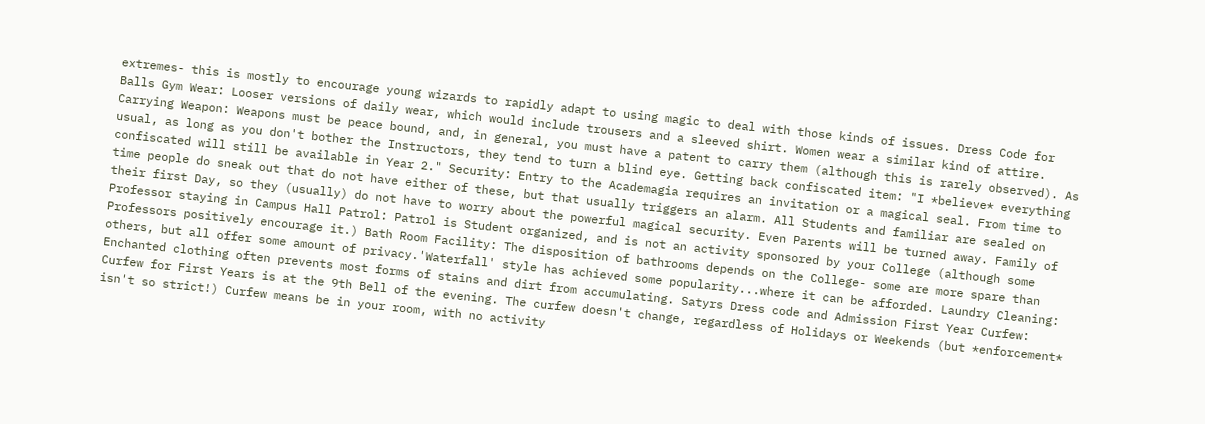extremes- this is mostly to encourage young wizards to rapidly adapt to using magic to deal with those kinds of issues. Dress Code for Balls Gym Wear: Looser versions of daily wear, which would include trousers and a sleeved shirt. Women wear a similar kind of attire. Carrying Weapon: Weapons must be peace bound, and, in general, you must have a patent to carry them (although this is rarely observed). As usual, as long as you don't bother the Instructors, they tend to turn a blind eye. Getting back confiscated item: "I *believe* everything confiscated will still be available in Year 2." Security: Entry to the Academagia requires an invitation or a magical seal. From time to time people do sneak out that do not have either of these, but that usually triggers an alarm. All Students and familiar are sealed on their first Day, so they (usually) do not have to worry about the powerful magical security. Even Parents will be turned away. Family of Professor staying in Campus Hall Patrol: Patrol is Student organized, and is not an activity sponsored by your College (although some Professors positively encourage it.) Bath Room Facility: The disposition of bathrooms depends on the College- some are more spare than others, but all offer some amount of privacy.'Waterfall' style has achieved some popularity...where it can be afforded. Laundry Cleaning: Enchanted clothing often prevents most forms of stains and dirt from accumulating. Satyrs Dress code and Admission First Year Curfew: Curfew for First Years is at the 9th Bell of the evening. The curfew doesn't change, regardless of Holidays or Weekends (but *enforcement* isn't so strict!) Curfew means be in your room, with no activity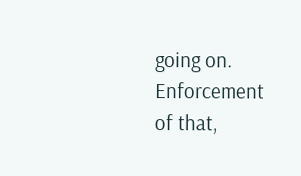going on. Enforcement of that,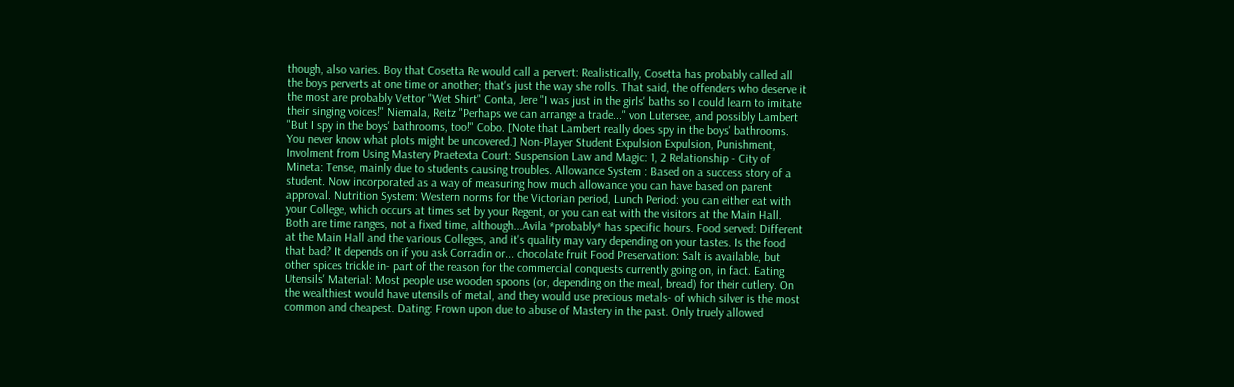though, also varies. Boy that Cosetta Re would call a pervert: Realistically, Cosetta has probably called all the boys perverts at one time or another; that's just the way she rolls. That said, the offenders who deserve it the most are probably Vettor "Wet Shirt" Conta, Jere "I was just in the girls' baths so I could learn to imitate their singing voices!" Niemala, Reitz "Perhaps we can arrange a trade..." von Lutersee, and possibly Lambert "But I spy in the boys' bathrooms, too!" Cobo. [Note that Lambert really does spy in the boys' bathrooms. You never know what plots might be uncovered.] Non-Player Student Expulsion Expulsion, Punishment, Involment from Using Mastery Praetexta Court: Suspension Law and Magic: 1, 2 Relationship - City of Mineta: Tense, mainly due to students causing troubles. Allowance System : Based on a success story of a student. Now incorporated as a way of measuring how much allowance you can have based on parent approval. Nutrition System: Western norms for the Victorian period, Lunch Period: you can either eat with your College, which occurs at times set by your Regent, or you can eat with the visitors at the Main Hall. Both are time ranges, not a fixed time, although...Avila *probably* has specific hours. Food served: Different at the Main Hall and the various Colleges, and it's quality may vary depending on your tastes. Is the food that bad? It depends on if you ask Corradin or... chocolate fruit Food Preservation: Salt is available, but other spices trickle in- part of the reason for the commercial conquests currently going on, in fact. Eating Utensils' Material: Most people use wooden spoons (or, depending on the meal, bread) for their cutlery. On the wealthiest would have utensils of metal, and they would use precious metals- of which silver is the most common and cheapest. Dating: Frown upon due to abuse of Mastery in the past. Only truely allowed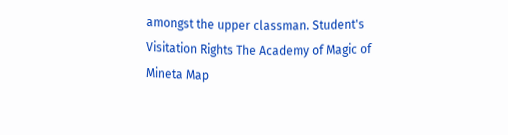amongst the upper classman. Student's Visitation Rights The Academy of Magic of Mineta Map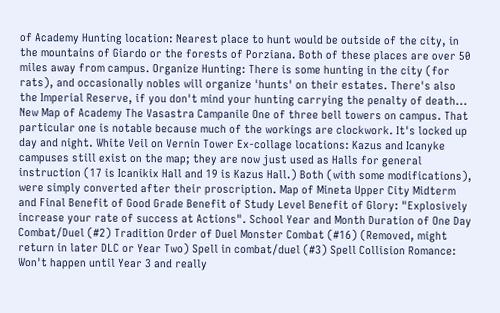of Academy Hunting location: Nearest place to hunt would be outside of the city, in the mountains of Giardo or the forests of Porziana. Both of these places are over 50 miles away from campus. Organize Hunting: There is some hunting in the city (for rats), and occasionally nobles will organize 'hunts' on their estates. There's also the Imperial Reserve, if you don't mind your hunting carrying the penalty of death... New Map of Academy The Vasastra Campanile One of three bell towers on campus. That particular one is notable because much of the workings are clockwork. It's locked up day and night. White Veil on Vernin Tower Ex-collage locations: Kazus and Icanyke campuses still exist on the map; they are now just used as Halls for general instruction (17 is Icanikix Hall and 19 is Kazus Hall.) Both (with some modifications), were simply converted after their proscription. Map of Mineta Upper City Midterm and Final Benefit of Good Grade Benefit of Study Level Benefit of Glory: "Explosively increase your rate of success at Actions". School Year and Month Duration of One Day Combat/Duel (#2) Tradition Order of Duel Monster Combat (#16) (Removed, might return in later DLC or Year Two) Spell in combat/duel (#3) Spell Collision Romance: Won't happen until Year 3 and really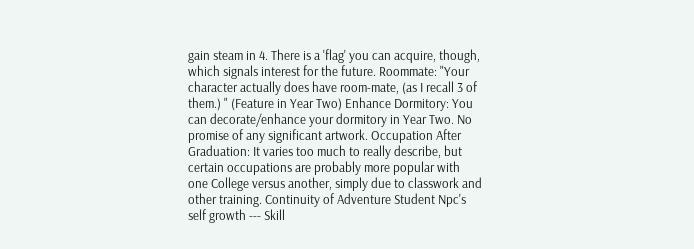gain steam in 4. There is a 'flag' you can acquire, though, which signals interest for the future. Roommate: "Your character actually does have room-mate, (as I recall 3 of them.) " (Feature in Year Two) Enhance Dormitory: You can decorate/enhance your dormitory in Year Two. No promise of any significant artwork. Occupation After Graduation: It varies too much to really describe, but certain occupations are probably more popular with one College versus another, simply due to classwork and other training. Continuity of Adventure Student Npc's self growth --- Skill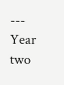--- Year two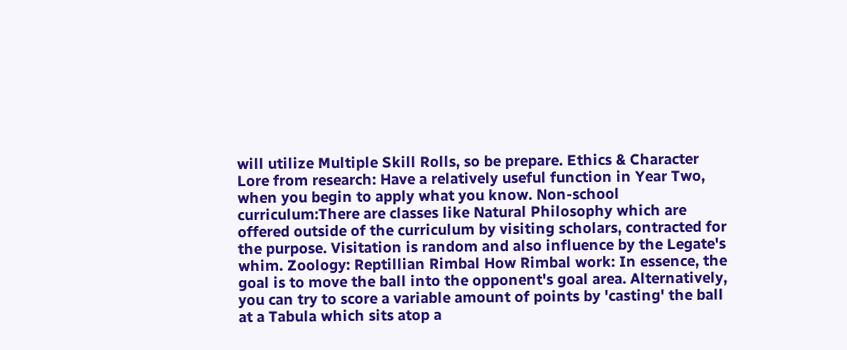will utilize Multiple Skill Rolls, so be prepare. Ethics & Character Lore from research: Have a relatively useful function in Year Two, when you begin to apply what you know. Non-school curriculum:There are classes like Natural Philosophy which are offered outside of the curriculum by visiting scholars, contracted for the purpose. Visitation is random and also influence by the Legate's whim. Zoology: Reptillian Rimbal How Rimbal work: In essence, the goal is to move the ball into the opponent's goal area. Alternatively, you can try to score a variable amount of points by 'casting' the ball at a Tabula which sits atop a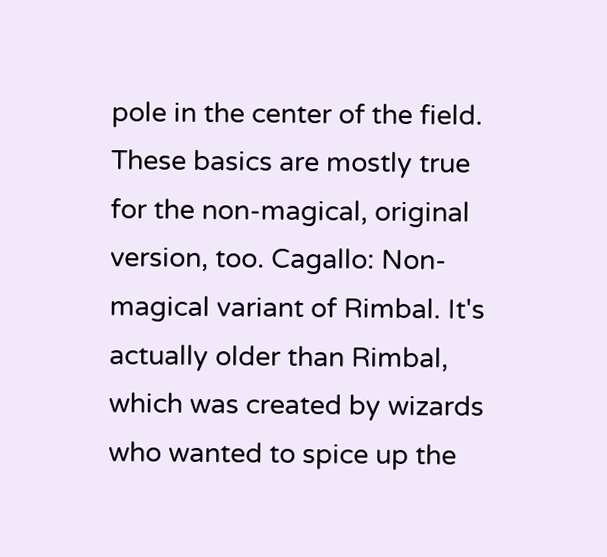pole in the center of the field. These basics are mostly true for the non-magical, original version, too. Cagallo: Non-magical variant of Rimbal. It's actually older than Rimbal, which was created by wizards who wanted to spice up the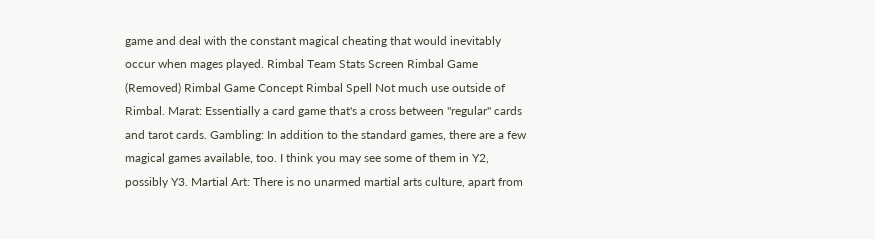game and deal with the constant magical cheating that would inevitably occur when mages played. Rimbal Team Stats Screen Rimbal Game (Removed) Rimbal Game Concept Rimbal Spell Not much use outside of Rimbal. Marat: Essentially a card game that's a cross between "regular" cards and tarot cards. Gambling: In addition to the standard games, there are a few magical games available, too. I think you may see some of them in Y2, possibly Y3. Martial Art: There is no unarmed martial arts culture, apart from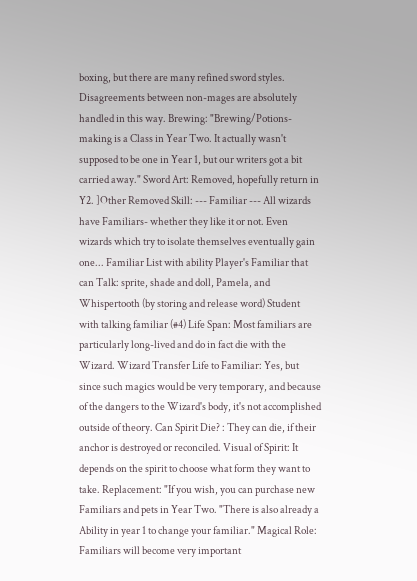boxing, but there are many refined sword styles. Disagreements between non-mages are absolutely handled in this way. Brewing: "Brewing/Potions-making is a Class in Year Two. It actually wasn't supposed to be one in Year 1, but our writers got a bit carried away." Sword Art: Removed, hopefully return in Y2. ]Other Removed Skill: --- Familiar --- All wizards have Familiars- whether they like it or not. Even wizards which try to isolate themselves eventually gain one... Familiar List with ability Player's Familiar that can Talk: sprite, shade and doll, Pamela, and Whispertooth (by storing and release word) Student with talking familiar (#4) Life Span: Most familiars are particularly long-lived and do in fact die with the Wizard. Wizard Transfer Life to Familiar: Yes, but since such magics would be very temporary, and because of the dangers to the Wizard's body, it's not accomplished outside of theory. Can Spirit Die? : They can die, if their anchor is destroyed or reconciled. Visual of Spirit: It depends on the spirit to choose what form they want to take. Replacement: "If you wish, you can purchase new Familiars and pets in Year Two. "There is also already a Ability in year 1 to change your familiar." Magical Role: Familiars will become very important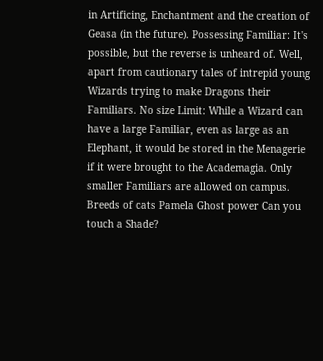in Artificing, Enchantment and the creation of Geasa (in the future). Possessing Familiar: It's possible, but the reverse is unheard of. Well, apart from cautionary tales of intrepid young Wizards trying to make Dragons their Familiars. No size Limit: While a Wizard can have a large Familiar, even as large as an Elephant, it would be stored in the Menagerie if it were brought to the Academagia. Only smaller Familiars are allowed on campus. Breeds of cats Pamela Ghost power Can you touch a Shade?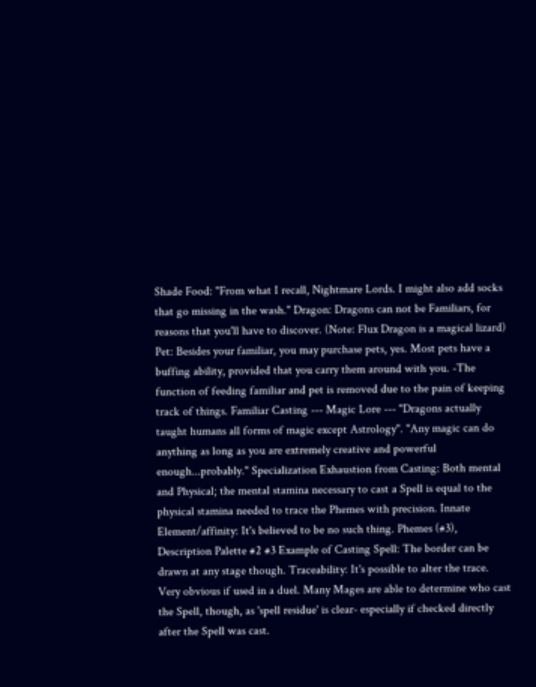Shade Food: "From what I recall, Nightmare Lords. I might also add socks that go missing in the wash." Dragon: Dragons can not be Familiars, for reasons that you'll have to discover. (Note: Flux Dragon is a magical lizard) Pet: Besides your familiar, you may purchase pets, yes. Most pets have a buffing ability, provided that you carry them around with you. -The function of feeding familiar and pet is removed due to the pain of keeping track of things. Familiar Casting --- Magic Lore --- "Dragons actually taught humans all forms of magic except Astrology". "Any magic can do anything as long as you are extremely creative and powerful enough...probably." Specialization Exhaustion from Casting: Both mental and Physical; the mental stamina necessary to cast a Spell is equal to the physical stamina needed to trace the Phemes with precision. Innate Element/affinity: It's believed to be no such thing. Phemes (#3), Description Palette #2 #3 Example of Casting Spell: The border can be drawn at any stage though. Traceability: It's possible to alter the trace. Very obvious if used in a duel. Many Mages are able to determine who cast the Spell, though, as 'spell residue' is clear- especially if checked directly after the Spell was cast.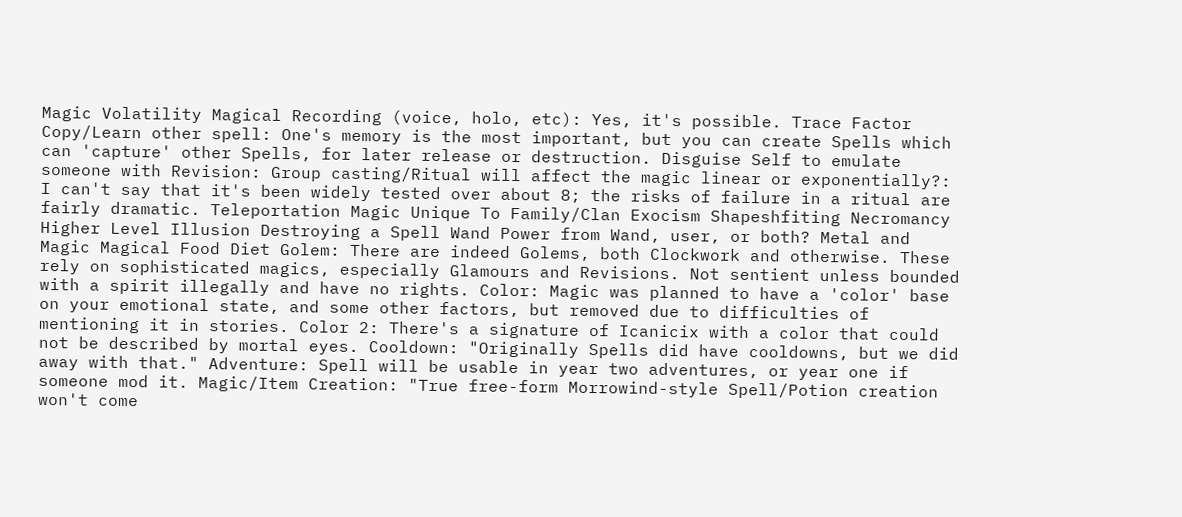Magic Volatility Magical Recording (voice, holo, etc): Yes, it's possible. Trace Factor Copy/Learn other spell: One's memory is the most important, but you can create Spells which can 'capture' other Spells, for later release or destruction. Disguise Self to emulate someone with Revision: Group casting/Ritual will affect the magic linear or exponentially?: I can't say that it's been widely tested over about 8; the risks of failure in a ritual are fairly dramatic. Teleportation Magic Unique To Family/Clan Exocism Shapeshfiting Necromancy Higher Level Illusion Destroying a Spell Wand Power from Wand, user, or both? Metal and Magic Magical Food Diet Golem: There are indeed Golems, both Clockwork and otherwise. These rely on sophisticated magics, especially Glamours and Revisions. Not sentient unless bounded with a spirit illegally and have no rights. Color: Magic was planned to have a 'color' base on your emotional state, and some other factors, but removed due to difficulties of mentioning it in stories. Color 2: There's a signature of Icanicix with a color that could not be described by mortal eyes. Cooldown: "Originally Spells did have cooldowns, but we did away with that." Adventure: Spell will be usable in year two adventures, or year one if someone mod it. Magic/Item Creation: "True free-form Morrowind-style Spell/Potion creation won't come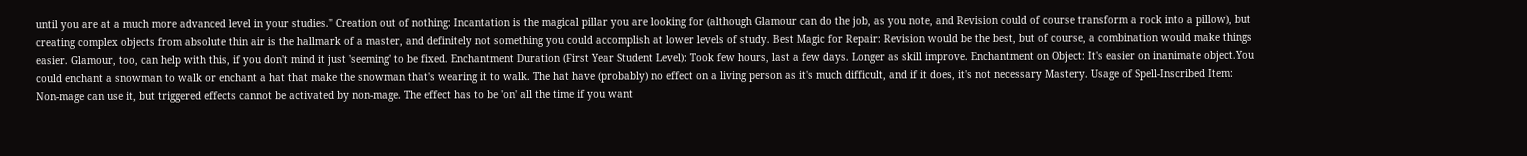until you are at a much more advanced level in your studies." Creation out of nothing: Incantation is the magical pillar you are looking for (although Glamour can do the job, as you note, and Revision could of course transform a rock into a pillow), but creating complex objects from absolute thin air is the hallmark of a master, and definitely not something you could accomplish at lower levels of study. Best Magic for Repair: Revision would be the best, but of course, a combination would make things easier. Glamour, too, can help with this, if you don't mind it just 'seeming' to be fixed. Enchantment Duration (First Year Student Level): Took few hours, last a few days. Longer as skill improve. Enchantment on Object: It's easier on inanimate object.You could enchant a snowman to walk or enchant a hat that make the snowman that's wearing it to walk. The hat have (probably) no effect on a living person as it's much difficult, and if it does, it's not necessary Mastery. Usage of Spell-Inscribed Item: Non-mage can use it, but triggered effects cannot be activated by non-mage. The effect has to be 'on' all the time if you want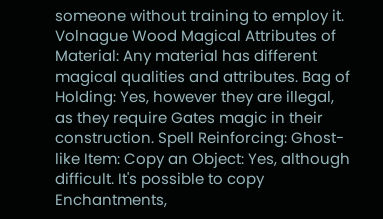someone without training to employ it. Volnague Wood Magical Attributes of Material: Any material has different magical qualities and attributes. Bag of Holding: Yes, however they are illegal, as they require Gates magic in their construction. Spell Reinforcing: Ghost-like Item: Copy an Object: Yes, although difficult. It's possible to copy Enchantments,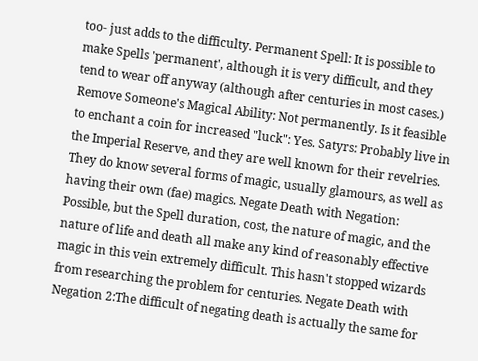too- just adds to the difficulty. Permanent Spell: It is possible to make Spells 'permanent', although it is very difficult, and they tend to wear off anyway (although after centuries in most cases.) Remove Someone's Magical Ability: Not permanently. Is it feasible to enchant a coin for increased "luck": Yes. Satyrs: Probably live in the Imperial Reserve, and they are well known for their revelries. They do know several forms of magic, usually glamours, as well as having their own (fae) magics. Negate Death with Negation: Possible, but the Spell duration, cost, the nature of magic, and the nature of life and death all make any kind of reasonably effective magic in this vein extremely difficult. This hasn't stopped wizards from researching the problem for centuries. Negate Death with Negation 2:The difficult of negating death is actually the same for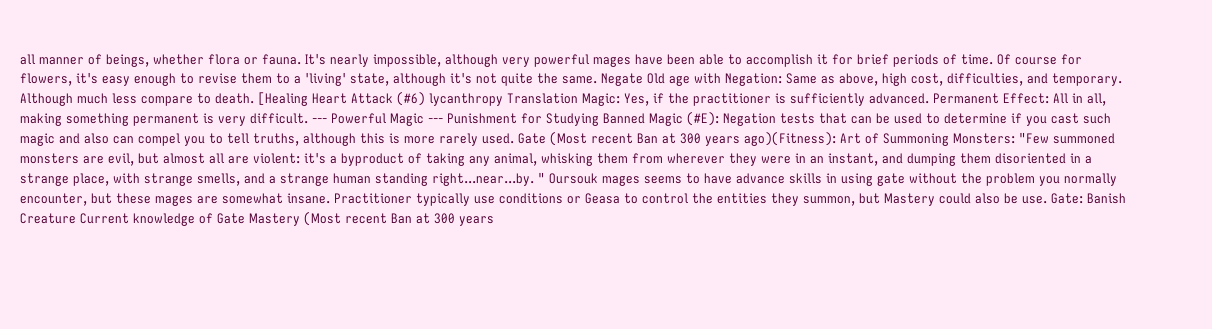all manner of beings, whether flora or fauna. It's nearly impossible, although very powerful mages have been able to accomplish it for brief periods of time. Of course for flowers, it's easy enough to revise them to a 'living' state, although it's not quite the same. Negate Old age with Negation: Same as above, high cost, difficulties, and temporary. Although much less compare to death. [Healing Heart Attack (#6) lycanthropy Translation Magic: Yes, if the practitioner is sufficiently advanced. Permanent Effect: All in all, making something permanent is very difficult. --- Powerful Magic --- Punishment for Studying Banned Magic (#E): Negation tests that can be used to determine if you cast such magic and also can compel you to tell truths, although this is more rarely used. Gate (Most recent Ban at 300 years ago)(Fitness): Art of Summoning Monsters: "Few summoned monsters are evil, but almost all are violent: it's a byproduct of taking any animal, whisking them from wherever they were in an instant, and dumping them disoriented in a strange place, with strange smells, and a strange human standing right...near...by. " Oursouk mages seems to have advance skills in using gate without the problem you normally encounter, but these mages are somewhat insane. Practitioner typically use conditions or Geasa to control the entities they summon, but Mastery could also be use. Gate: Banish Creature Current knowledge of Gate Mastery (Most recent Ban at 300 years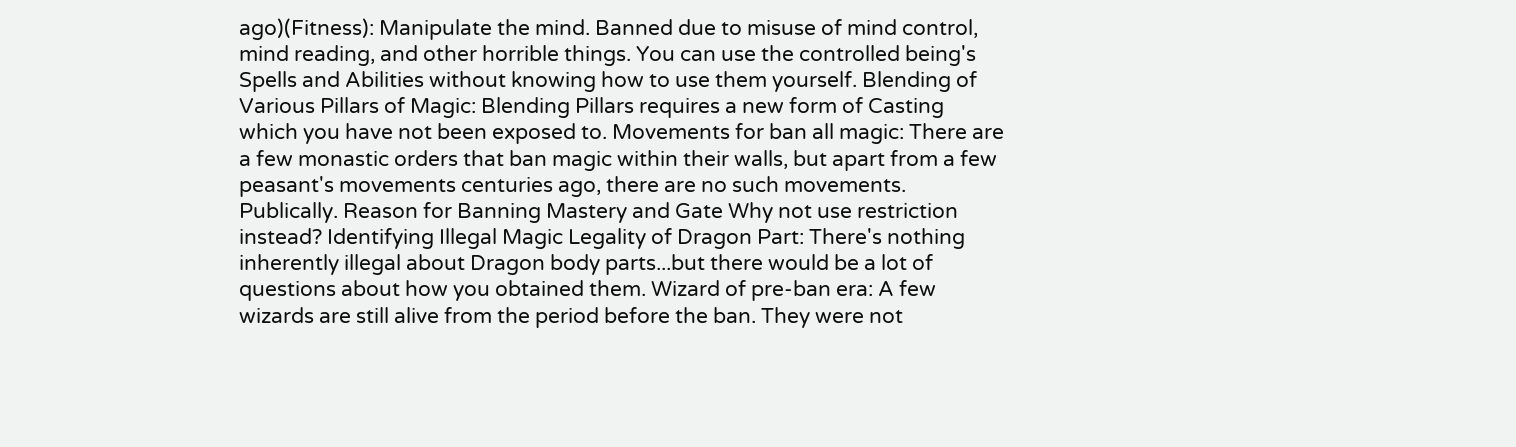ago)(Fitness): Manipulate the mind. Banned due to misuse of mind control, mind reading, and other horrible things. You can use the controlled being's Spells and Abilities without knowing how to use them yourself. Blending of Various Pillars of Magic: Blending Pillars requires a new form of Casting which you have not been exposed to. Movements for ban all magic: There are a few monastic orders that ban magic within their walls, but apart from a few peasant's movements centuries ago, there are no such movements. Publically. Reason for Banning Mastery and Gate Why not use restriction instead? Identifying Illegal Magic Legality of Dragon Part: There's nothing inherently illegal about Dragon body parts...but there would be a lot of questions about how you obtained them. Wizard of pre-ban era: A few wizards are still alive from the period before the ban. They were not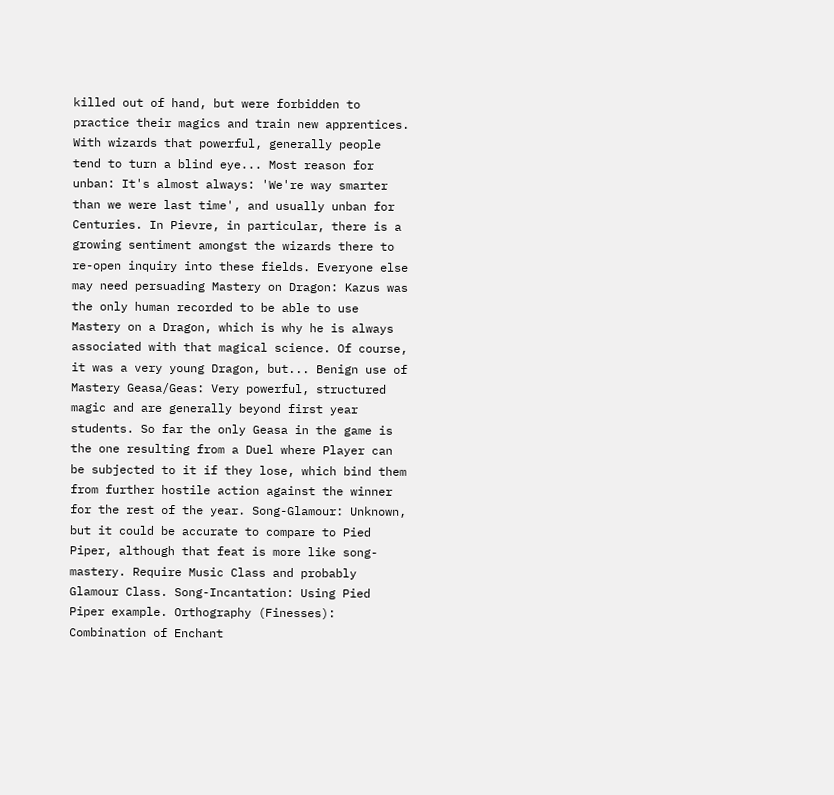killed out of hand, but were forbidden to practice their magics and train new apprentices. With wizards that powerful, generally people tend to turn a blind eye... Most reason for unban: It's almost always: 'We're way smarter than we were last time', and usually unban for Centuries. In Pievre, in particular, there is a growing sentiment amongst the wizards there to re-open inquiry into these fields. Everyone else may need persuading Mastery on Dragon: Kazus was the only human recorded to be able to use Mastery on a Dragon, which is why he is always associated with that magical science. Of course, it was a very young Dragon, but... Benign use of Mastery Geasa/Geas: Very powerful, structured magic and are generally beyond first year students. So far the only Geasa in the game is the one resulting from a Duel where Player can be subjected to it if they lose, which bind them from further hostile action against the winner for the rest of the year. Song-Glamour: Unknown, but it could be accurate to compare to Pied Piper, although that feat is more like song-mastery. Require Music Class and probably Glamour Class. Song-Incantation: Using Pied Piper example. Orthography (Finesses): Combination of Enchant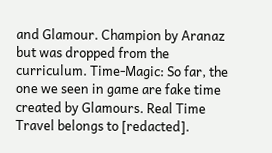and Glamour. Champion by Aranaz but was dropped from the curriculum. Time-Magic: So far, the one we seen in game are fake time created by Glamours. Real Time Travel belongs to [redacted].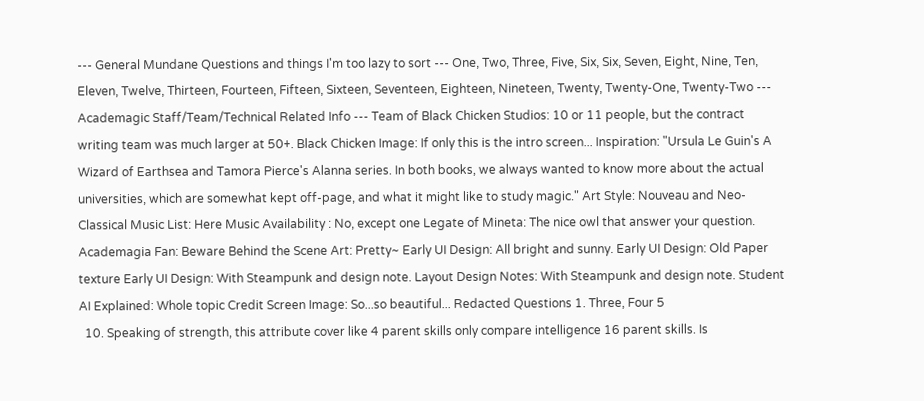--- General Mundane Questions and things I'm too lazy to sort --- One, Two, Three, Five, Six, Six, Seven, Eight, Nine, Ten, Eleven, Twelve, Thirteen, Fourteen, Fifteen, Sixteen, Seventeen, Eighteen, Nineteen, Twenty, Twenty-One, Twenty-Two --- Academagic Staff/Team/Technical Related Info --- Team of Black Chicken Studios: 10 or 11 people, but the contract writing team was much larger at 50+. Black Chicken Image: If only this is the intro screen... Inspiration: "Ursula Le Guin's A Wizard of Earthsea and Tamora Pierce's Alanna series. In both books, we always wanted to know more about the actual universities, which are somewhat kept off-page, and what it might like to study magic." Art Style: Nouveau and Neo-Classical Music List: Here Music Availability : No, except one Legate of Mineta: The nice owl that answer your question. Academagia Fan: Beware Behind the Scene Art: Pretty~ Early UI Design: All bright and sunny. Early UI Design: Old Paper texture Early UI Design: With Steampunk and design note. Layout Design Notes: With Steampunk and design note. Student AI Explained: Whole topic Credit Screen Image: So...so beautiful... Redacted Questions 1. Three, Four 5
  10. Speaking of strength, this attribute cover like 4 parent skills only compare intelligence 16 parent skills. Is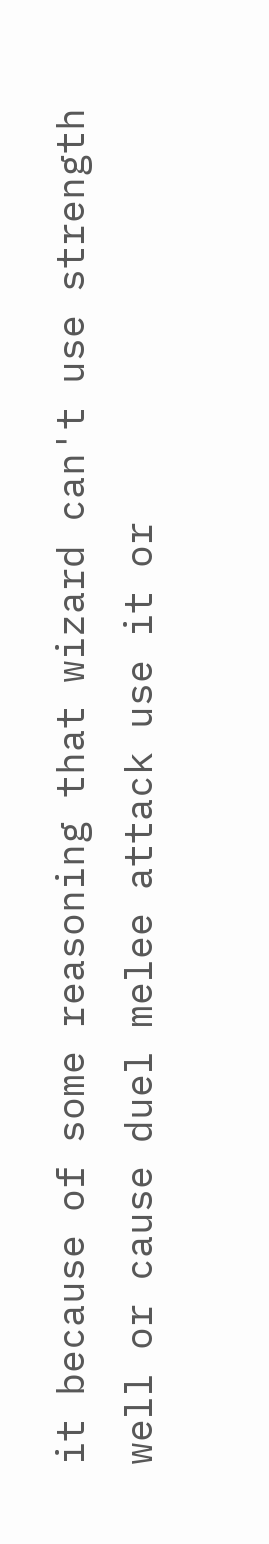it because of some reasoning that wizard can't use strength well or cause duel melee attack use it or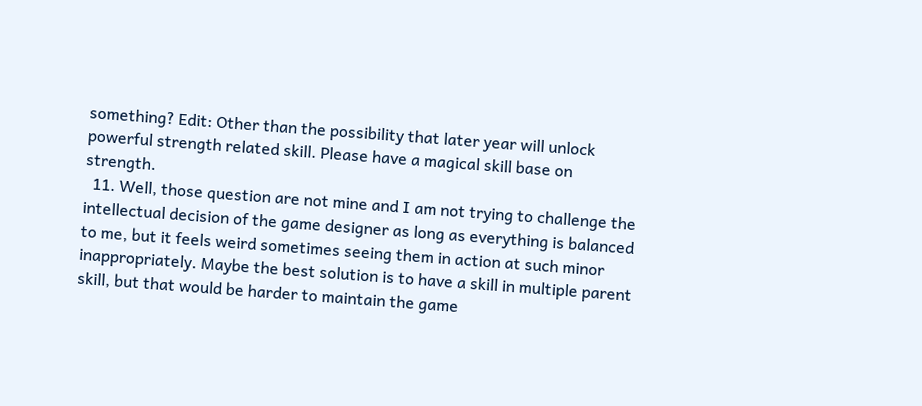something? Edit: Other than the possibility that later year will unlock powerful strength related skill. Please have a magical skill base on strength.
  11. Well, those question are not mine and I am not trying to challenge the intellectual decision of the game designer as long as everything is balanced to me, but it feels weird sometimes seeing them in action at such minor inappropriately. Maybe the best solution is to have a skill in multiple parent skill, but that would be harder to maintain the game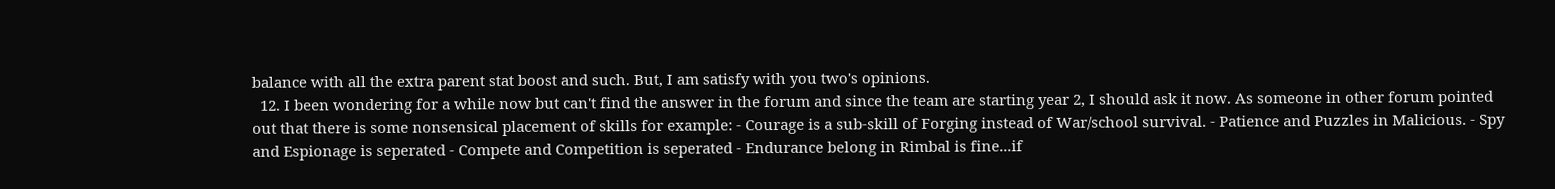balance with all the extra parent stat boost and such. But, I am satisfy with you two's opinions.
  12. I been wondering for a while now but can't find the answer in the forum and since the team are starting year 2, I should ask it now. As someone in other forum pointed out that there is some nonsensical placement of skills for example: - Courage is a sub-skill of Forging instead of War/school survival. - Patience and Puzzles in Malicious. - Spy and Espionage is seperated - Compete and Competition is seperated - Endurance belong in Rimbal is fine...if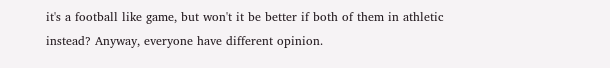it's a football like game, but won't it be better if both of them in athletic instead? Anyway, everyone have different opinion.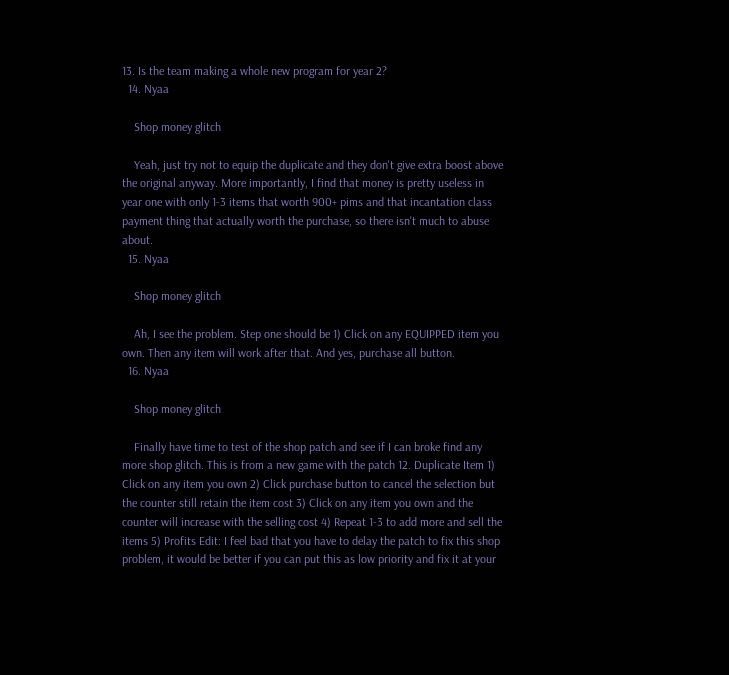13. Is the team making a whole new program for year 2?
  14. Nyaa

    Shop money glitch

    Yeah, just try not to equip the duplicate and they don't give extra boost above the original anyway. More importantly, I find that money is pretty useless in year one with only 1-3 items that worth 900+ pims and that incantation class payment thing that actually worth the purchase, so there isn't much to abuse about.
  15. Nyaa

    Shop money glitch

    Ah, I see the problem. Step one should be 1) Click on any EQUIPPED item you own. Then any item will work after that. And yes, purchase all button.
  16. Nyaa

    Shop money glitch

    Finally have time to test of the shop patch and see if I can broke find any more shop glitch. This is from a new game with the patch 12. Duplicate Item 1) Click on any item you own 2) Click purchase button to cancel the selection but the counter still retain the item cost 3) Click on any item you own and the counter will increase with the selling cost 4) Repeat 1-3 to add more and sell the items 5) Profits Edit: I feel bad that you have to delay the patch to fix this shop problem, it would be better if you can put this as low priority and fix it at your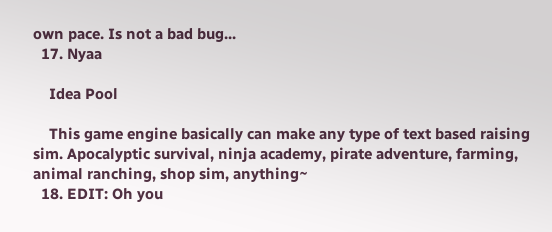own pace. Is not a bad bug...
  17. Nyaa

    Idea Pool

    This game engine basically can make any type of text based raising sim. Apocalyptic survival, ninja academy, pirate adventure, farming, animal ranching, shop sim, anything~
  18. EDIT: Oh you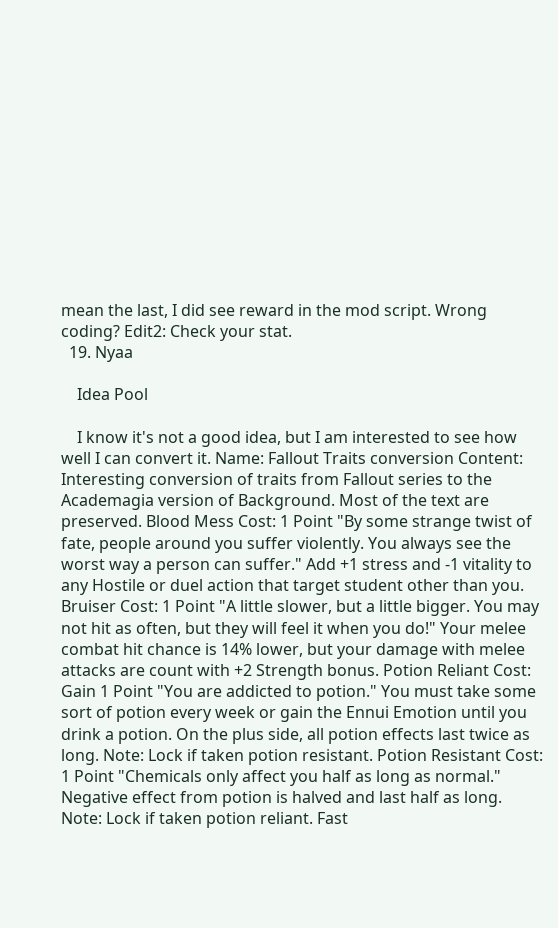mean the last, I did see reward in the mod script. Wrong coding? Edit2: Check your stat.
  19. Nyaa

    Idea Pool

    I know it's not a good idea, but I am interested to see how well I can convert it. Name: Fallout Traits conversion Content: Interesting conversion of traits from Fallout series to the Academagia version of Background. Most of the text are preserved. Blood Mess Cost: 1 Point "By some strange twist of fate, people around you suffer violently. You always see the worst way a person can suffer." Add +1 stress and -1 vitality to any Hostile or duel action that target student other than you. Bruiser Cost: 1 Point "A little slower, but a little bigger. You may not hit as often, but they will feel it when you do!" Your melee combat hit chance is 14% lower, but your damage with melee attacks are count with +2 Strength bonus. Potion Reliant Cost: Gain 1 Point "You are addicted to potion." You must take some sort of potion every week or gain the Ennui Emotion until you drink a potion. On the plus side, all potion effects last twice as long. Note: Lock if taken potion resistant. Potion Resistant Cost: 1 Point "Chemicals only affect you half as long as normal." Negative effect from potion is halved and last half as long. Note: Lock if taken potion reliant. Fast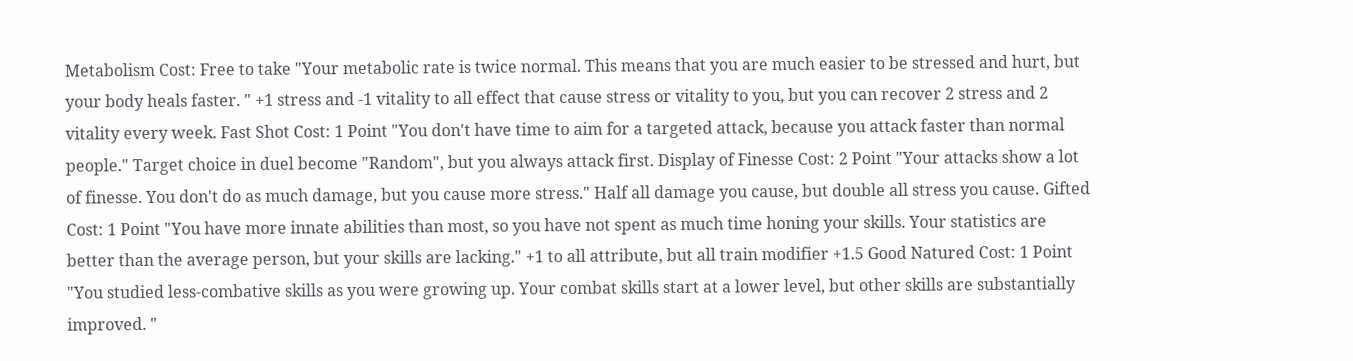Metabolism Cost: Free to take "Your metabolic rate is twice normal. This means that you are much easier to be stressed and hurt, but your body heals faster. " +1 stress and -1 vitality to all effect that cause stress or vitality to you, but you can recover 2 stress and 2 vitality every week. Fast Shot Cost: 1 Point "You don't have time to aim for a targeted attack, because you attack faster than normal people." Target choice in duel become "Random", but you always attack first. Display of Finesse Cost: 2 Point "Your attacks show a lot of finesse. You don't do as much damage, but you cause more stress." Half all damage you cause, but double all stress you cause. Gifted Cost: 1 Point "You have more innate abilities than most, so you have not spent as much time honing your skills. Your statistics are better than the average person, but your skills are lacking." +1 to all attribute, but all train modifier +1.5 Good Natured Cost: 1 Point "You studied less-combative skills as you were growing up. Your combat skills start at a lower level, but other skills are substantially improved. "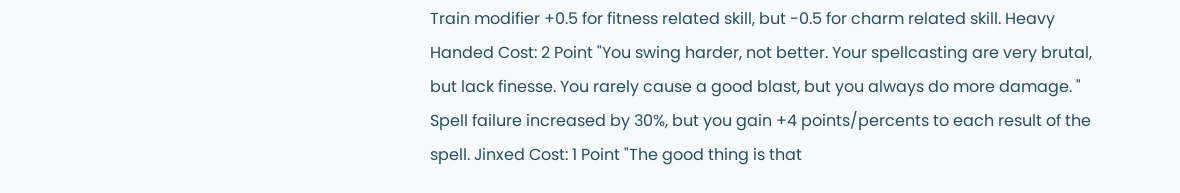Train modifier +0.5 for fitness related skill, but -0.5 for charm related skill. Heavy Handed Cost: 2 Point "You swing harder, not better. Your spellcasting are very brutal, but lack finesse. You rarely cause a good blast, but you always do more damage. " Spell failure increased by 30%, but you gain +4 points/percents to each result of the spell. Jinxed Cost: 1 Point "The good thing is that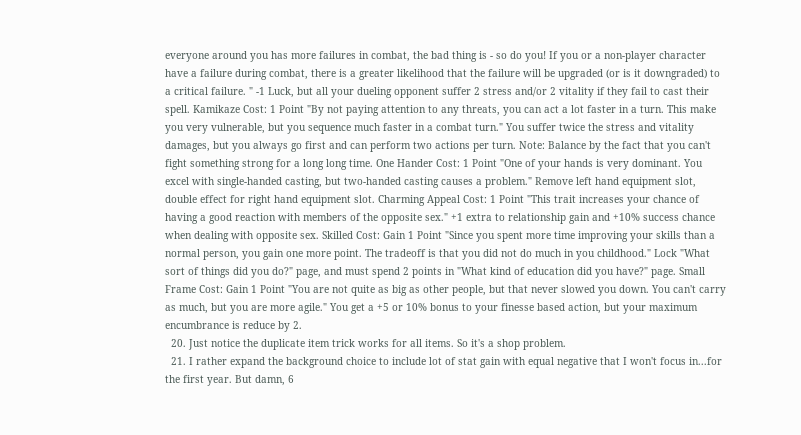everyone around you has more failures in combat, the bad thing is - so do you! If you or a non-player character have a failure during combat, there is a greater likelihood that the failure will be upgraded (or is it downgraded) to a critical failure. " -1 Luck, but all your dueling opponent suffer 2 stress and/or 2 vitality if they fail to cast their spell. Kamikaze Cost: 1 Point "By not paying attention to any threats, you can act a lot faster in a turn. This make you very vulnerable, but you sequence much faster in a combat turn." You suffer twice the stress and vitality damages, but you always go first and can perform two actions per turn. Note: Balance by the fact that you can't fight something strong for a long long time. One Hander Cost: 1 Point "One of your hands is very dominant. You excel with single-handed casting, but two-handed casting causes a problem." Remove left hand equipment slot, double effect for right hand equipment slot. Charming Appeal Cost: 1 Point "This trait increases your chance of having a good reaction with members of the opposite sex." +1 extra to relationship gain and +10% success chance when dealing with opposite sex. Skilled Cost: Gain 1 Point "Since you spent more time improving your skills than a normal person, you gain one more point. The tradeoff is that you did not do much in you childhood." Lock "What sort of things did you do?" page, and must spend 2 points in "What kind of education did you have?" page. Small Frame Cost: Gain 1 Point "You are not quite as big as other people, but that never slowed you down. You can't carry as much, but you are more agile." You get a +5 or 10% bonus to your finesse based action, but your maximum encumbrance is reduce by 2.
  20. Just notice the duplicate item trick works for all items. So it's a shop problem.
  21. I rather expand the background choice to include lot of stat gain with equal negative that I won't focus in...for the first year. But damn, 6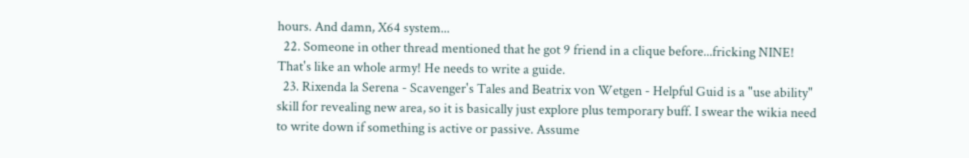hours. And damn, X64 system...
  22. Someone in other thread mentioned that he got 9 friend in a clique before...fricking NINE! That's like an whole army! He needs to write a guide.
  23. Rixenda la Serena - Scavenger's Tales and Beatrix von Wetgen - Helpful Guid is a "use ability" skill for revealing new area, so it is basically just explore plus temporary buff. I swear the wikia need to write down if something is active or passive. Assume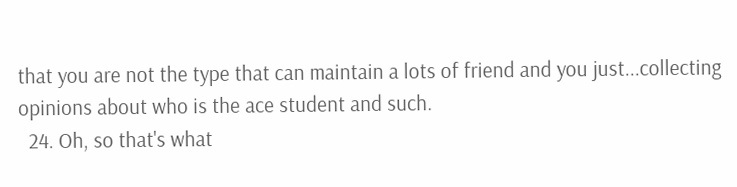that you are not the type that can maintain a lots of friend and you just...collecting opinions about who is the ace student and such.
  24. Oh, so that's what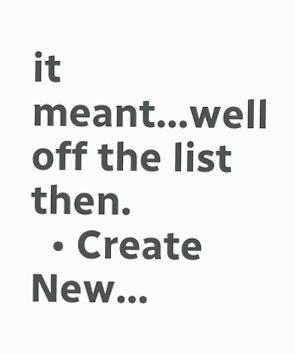it meant...well off the list then.
  • Create New...